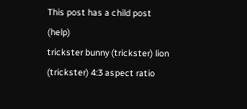This post has a child post (help)
trickster bunny (trickster) lion (trickster) 4:3 aspect ratio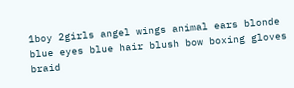1boy 2girls angel wings animal ears blonde blue eyes blue hair blush bow boxing gloves braid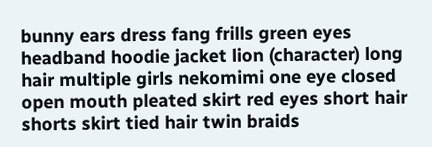bunny ears dress fang frills green eyes headband hoodie jacket lion (character) long hair multiple girls nekomimi one eye closed open mouth pleated skirt red eyes short hair shorts skirt tied hair twin braids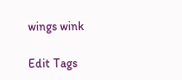wings wink

Edit Tags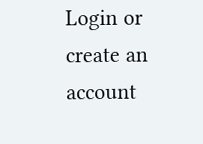Login or create an account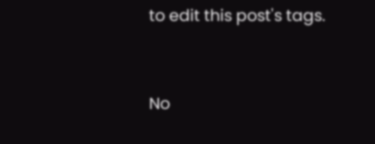to edit this post's tags.


No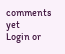comments yet
Login or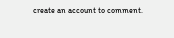create an account to comment.